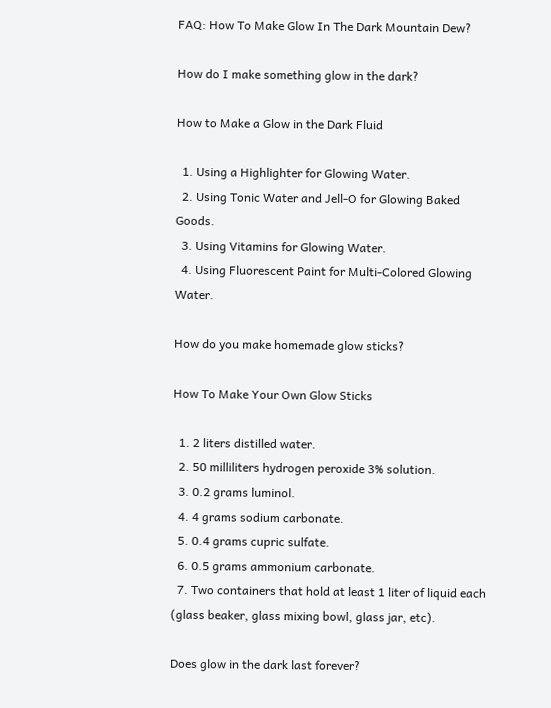FAQ: How To Make Glow In The Dark Mountain Dew?

How do I make something glow in the dark?

How to Make a Glow in the Dark Fluid

  1. Using a Highlighter for Glowing Water.
  2. Using Tonic Water and Jell-O for Glowing Baked Goods.
  3. Using Vitamins for Glowing Water.
  4. Using Fluorescent Paint for Multi-Colored Glowing Water.

How do you make homemade glow sticks?

How To Make Your Own Glow Sticks

  1. 2 liters distilled water.
  2. 50 milliliters hydrogen peroxide 3% solution.
  3. 0.2 grams luminol.
  4. 4 grams sodium carbonate.
  5. 0.4 grams cupric sulfate.
  6. 0.5 grams ammonium carbonate.
  7. Two containers that hold at least 1 liter of liquid each (glass beaker, glass mixing bowl, glass jar, etc).

Does glow in the dark last forever?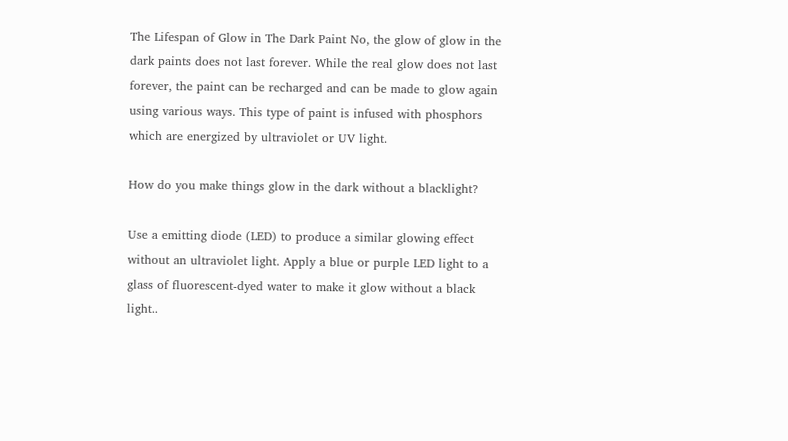The Lifespan of Glow in The Dark Paint No, the glow of glow in the dark paints does not last forever. While the real glow does not last forever, the paint can be recharged and can be made to glow again using various ways. This type of paint is infused with phosphors which are energized by ultraviolet or UV light.

How do you make things glow in the dark without a blacklight?

Use a emitting diode (LED) to produce a similar glowing effect without an ultraviolet light. Apply a blue or purple LED light to a glass of fluorescent-dyed water to make it glow without a black light..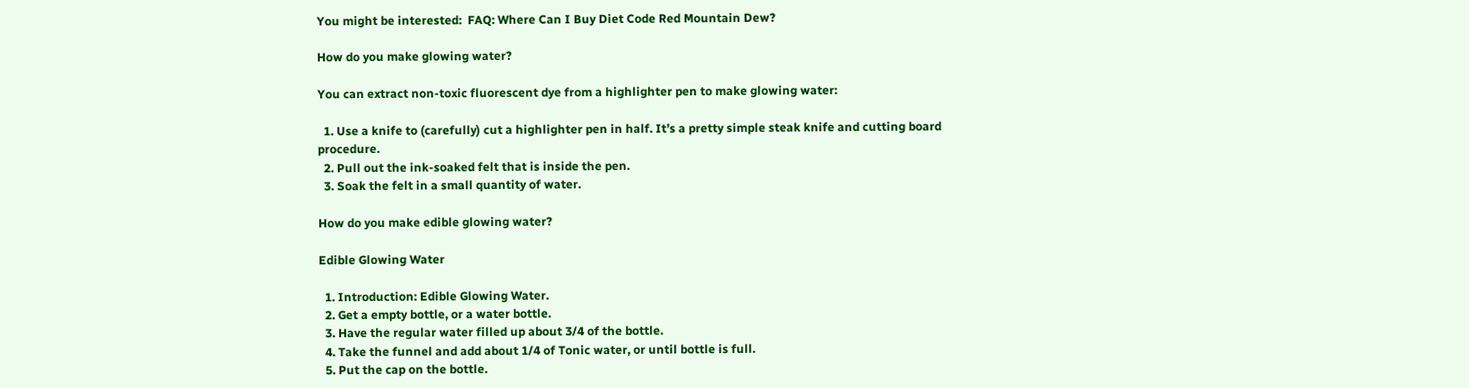You might be interested:  FAQ: Where Can I Buy Diet Code Red Mountain Dew?

How do you make glowing water?

You can extract non-toxic fluorescent dye from a highlighter pen to make glowing water:

  1. Use a knife to (carefully) cut a highlighter pen in half. It’s a pretty simple steak knife and cutting board procedure.
  2. Pull out the ink-soaked felt that is inside the pen.
  3. Soak the felt in a small quantity of water.

How do you make edible glowing water?

Edible Glowing Water

  1. Introduction: Edible Glowing Water.
  2. Get a empty bottle, or a water bottle.
  3. Have the regular water filled up about 3/4 of the bottle.
  4. Take the funnel and add about 1/4 of Tonic water, or until bottle is full.
  5. Put the cap on the bottle.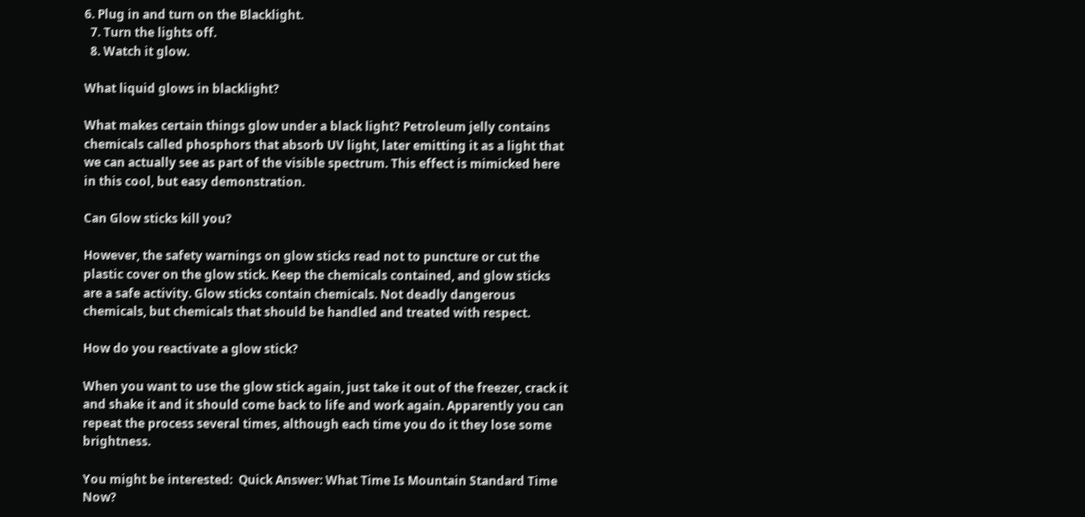6. Plug in and turn on the Blacklight.
  7. Turn the lights off.
  8. Watch it glow.

What liquid glows in blacklight?

What makes certain things glow under a black light? Petroleum jelly contains chemicals called phosphors that absorb UV light, later emitting it as a light that we can actually see as part of the visible spectrum. This effect is mimicked here in this cool, but easy demonstration.

Can Glow sticks kill you?

However, the safety warnings on glow sticks read not to puncture or cut the plastic cover on the glow stick. Keep the chemicals contained, and glow sticks are a safe activity. Glow sticks contain chemicals. Not deadly dangerous chemicals, but chemicals that should be handled and treated with respect.

How do you reactivate a glow stick?

When you want to use the glow stick again, just take it out of the freezer, crack it and shake it and it should come back to life and work again. Apparently you can repeat the process several times, although each time you do it they lose some brightness.

You might be interested:  Quick Answer: What Time Is Mountain Standard Time Now?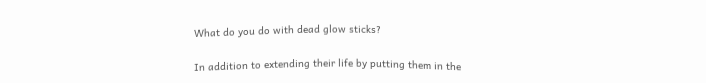What do you do with dead glow sticks?

In addition to extending their life by putting them in the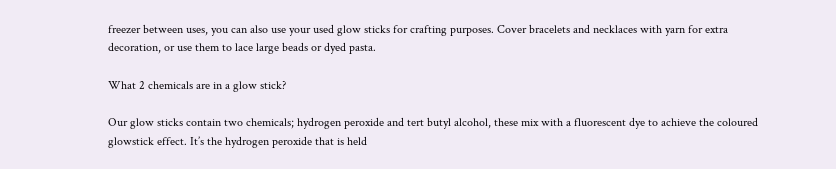freezer between uses, you can also use your used glow sticks for crafting purposes. Cover bracelets and necklaces with yarn for extra decoration, or use them to lace large beads or dyed pasta.

What 2 chemicals are in a glow stick?

Our glow sticks contain two chemicals; hydrogen peroxide and tert butyl alcohol, these mix with a fluorescent dye to achieve the coloured glowstick effect. It’s the hydrogen peroxide that is held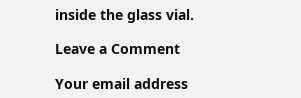inside the glass vial.

Leave a Comment

Your email address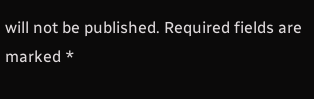will not be published. Required fields are marked *